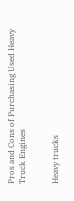Pros and Cons of Purchasing Used Heavy Truck Engines


Heavy trucks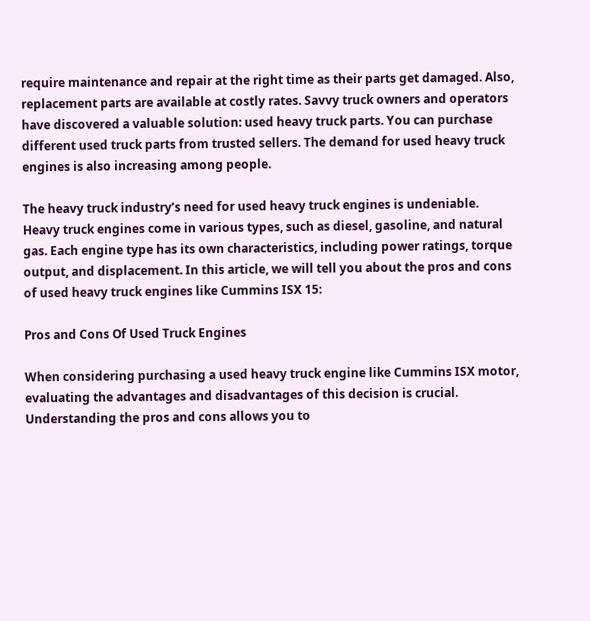require maintenance and repair at the right time as their parts get damaged. Also, replacement parts are available at costly rates. Savvy truck owners and operators have discovered a valuable solution: used heavy truck parts. You can purchase different used truck parts from trusted sellers. The demand for used heavy truck engines is also increasing among people.

The heavy truck industry’s need for used heavy truck engines is undeniable. Heavy truck engines come in various types, such as diesel, gasoline, and natural gas. Each engine type has its own characteristics, including power ratings, torque output, and displacement. In this article, we will tell you about the pros and cons of used heavy truck engines like Cummins ISX 15:

Pros and Cons Of Used Truck Engines

When considering purchasing a used heavy truck engine like Cummins ISX motor, evaluating the advantages and disadvantages of this decision is crucial. Understanding the pros and cons allows you to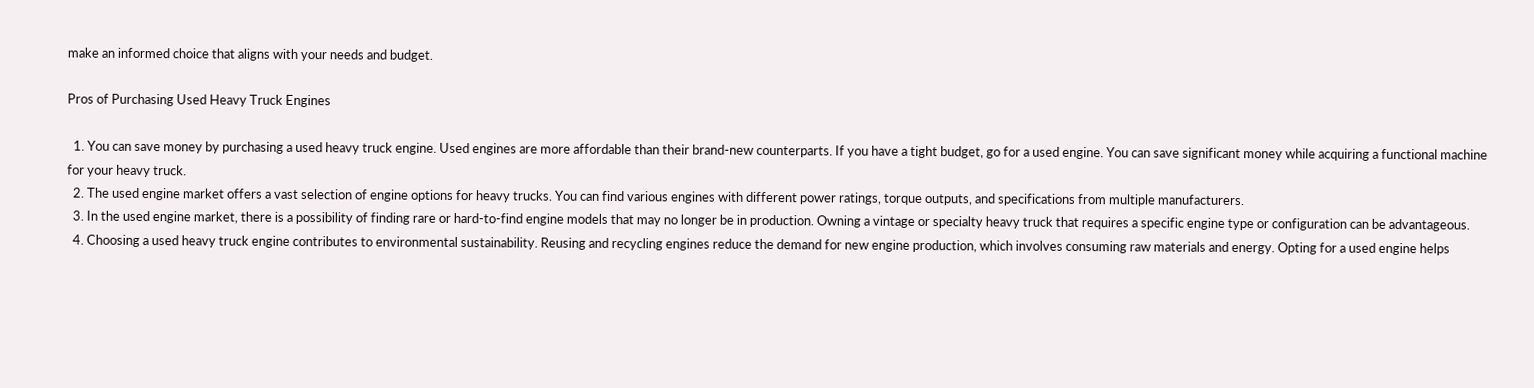make an informed choice that aligns with your needs and budget.

Pros of Purchasing Used Heavy Truck Engines

  1. You can save money by purchasing a used heavy truck engine. Used engines are more affordable than their brand-new counterparts. If you have a tight budget, go for a used engine. You can save significant money while acquiring a functional machine for your heavy truck.
  2. The used engine market offers a vast selection of engine options for heavy trucks. You can find various engines with different power ratings, torque outputs, and specifications from multiple manufacturers.
  3. In the used engine market, there is a possibility of finding rare or hard-to-find engine models that may no longer be in production. Owning a vintage or specialty heavy truck that requires a specific engine type or configuration can be advantageous.
  4. Choosing a used heavy truck engine contributes to environmental sustainability. Reusing and recycling engines reduce the demand for new engine production, which involves consuming raw materials and energy. Opting for a used engine helps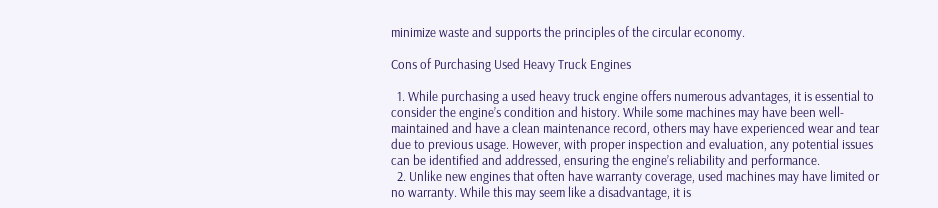minimize waste and supports the principles of the circular economy.

Cons of Purchasing Used Heavy Truck Engines

  1. While purchasing a used heavy truck engine offers numerous advantages, it is essential to consider the engine’s condition and history. While some machines may have been well-maintained and have a clean maintenance record, others may have experienced wear and tear due to previous usage. However, with proper inspection and evaluation, any potential issues can be identified and addressed, ensuring the engine’s reliability and performance.
  2. Unlike new engines that often have warranty coverage, used machines may have limited or no warranty. While this may seem like a disadvantage, it is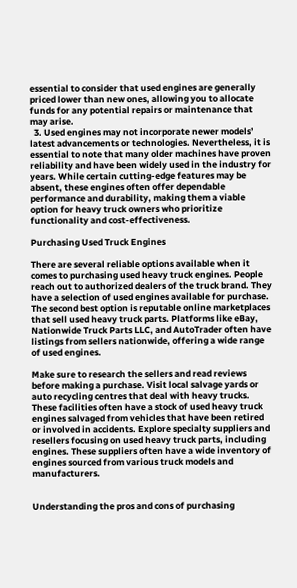essential to consider that used engines are generally priced lower than new ones, allowing you to allocate funds for any potential repairs or maintenance that may arise.
  3. Used engines may not incorporate newer models’ latest advancements or technologies. Nevertheless, it is essential to note that many older machines have proven reliability and have been widely used in the industry for years. While certain cutting-edge features may be absent, these engines often offer dependable performance and durability, making them a viable option for heavy truck owners who prioritize functionality and cost-effectiveness.

Purchasing Used Truck Engines

There are several reliable options available when it comes to purchasing used heavy truck engines. People reach out to authorized dealers of the truck brand. They have a selection of used engines available for purchase. The second best option is reputable online marketplaces that sell used heavy truck parts. Platforms like eBay, Nationwide Truck Parts LLC, and AutoTrader often have listings from sellers nationwide, offering a wide range of used engines.

Make sure to research the sellers and read reviews before making a purchase. Visit local salvage yards or auto recycling centres that deal with heavy trucks. These facilities often have a stock of used heavy truck engines salvaged from vehicles that have been retired or involved in accidents. Explore specialty suppliers and resellers focusing on used heavy truck parts, including engines. These suppliers often have a wide inventory of engines sourced from various truck models and manufacturers.


Understanding the pros and cons of purchasing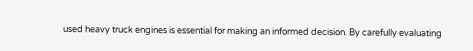used heavy truck engines is essential for making an informed decision. By carefully evaluating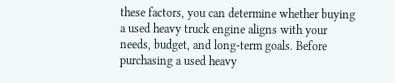these factors, you can determine whether buying a used heavy truck engine aligns with your needs, budget, and long-term goals. Before purchasing a used heavy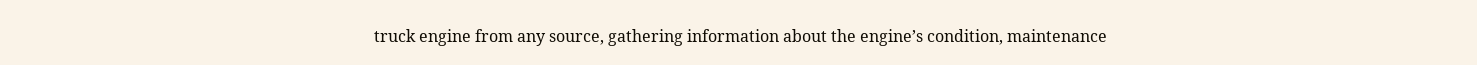truck engine from any source, gathering information about the engine’s condition, maintenance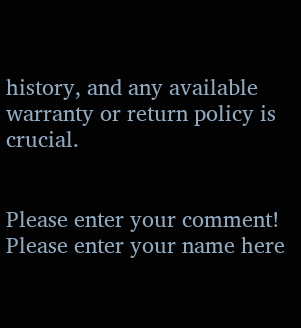history, and any available warranty or return policy is crucial.


Please enter your comment!
Please enter your name here